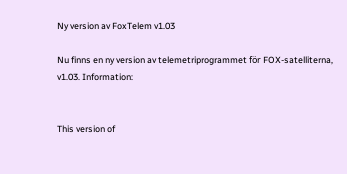Ny version av FoxTelem v1.03

Nu finns en ny version av telemetriprogrammet för FOX-satelliterna, v1.03. Information:


This version of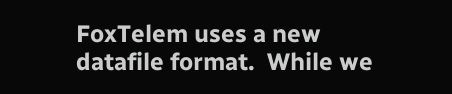FoxTelem uses a new datafile format.  While we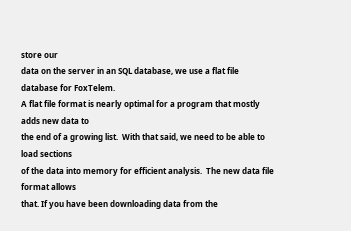store our
data on the server in an SQL database, we use a flat file database for FoxTelem.
A flat file format is nearly optimal for a program that mostly adds new data to
the end of a growing list.  With that said, we need to be able to load sections
of the data into memory for efficient analysis.  The new data file format allows
that. If you have been downloading data from the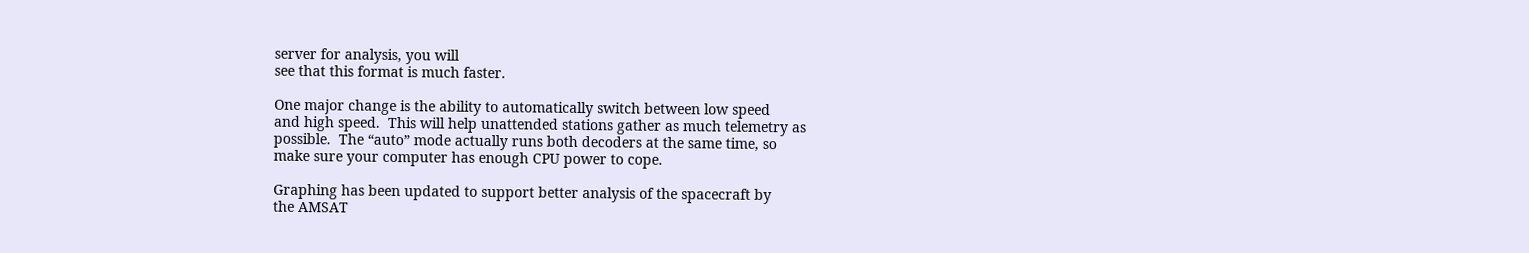server for analysis, you will
see that this format is much faster.

One major change is the ability to automatically switch between low speed
and high speed.  This will help unattended stations gather as much telemetry as
possible.  The “auto” mode actually runs both decoders at the same time, so
make sure your computer has enough CPU power to cope.

Graphing has been updated to support better analysis of the spacecraft by
the AMSAT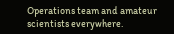Operations team and amateur scientists everywhere.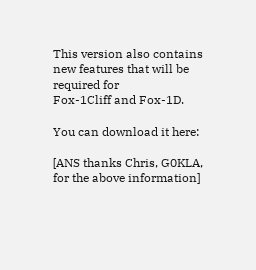This version also contains new features that will be required for
Fox-1Cliff and Fox-1D.

You can download it here:

[ANS thanks Chris, G0KLA, for the above information]